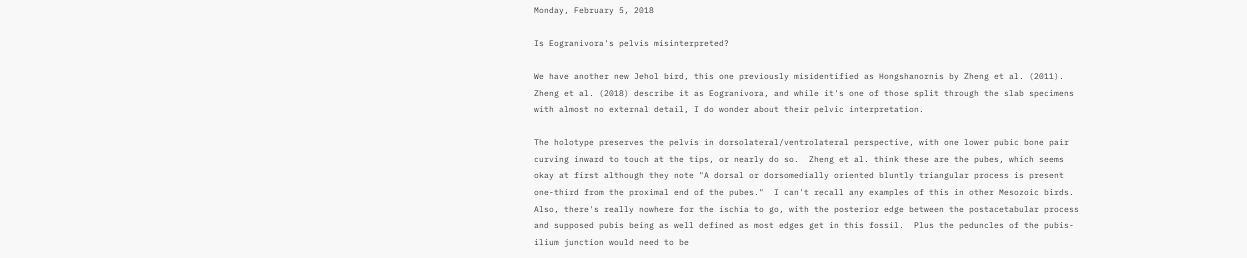Monday, February 5, 2018

Is Eogranivora's pelvis misinterpreted?

We have another new Jehol bird, this one previously misidentified as Hongshanornis by Zheng et al. (2011).  Zheng et al. (2018) describe it as Eogranivora, and while it's one of those split through the slab specimens with almost no external detail, I do wonder about their pelvic interpretation.

The holotype preserves the pelvis in dorsolateral/ventrolateral perspective, with one lower pubic bone pair curving inward to touch at the tips, or nearly do so.  Zheng et al. think these are the pubes, which seems okay at first although they note "A dorsal or dorsomedially oriented bluntly triangular process is present one-third from the proximal end of the pubes."  I can't recall any examples of this in other Mesozoic birds.  Also, there's really nowhere for the ischia to go, with the posterior edge between the postacetabular process and supposed pubis being as well defined as most edges get in this fossil.  Plus the peduncles of the pubis-ilium junction would need to be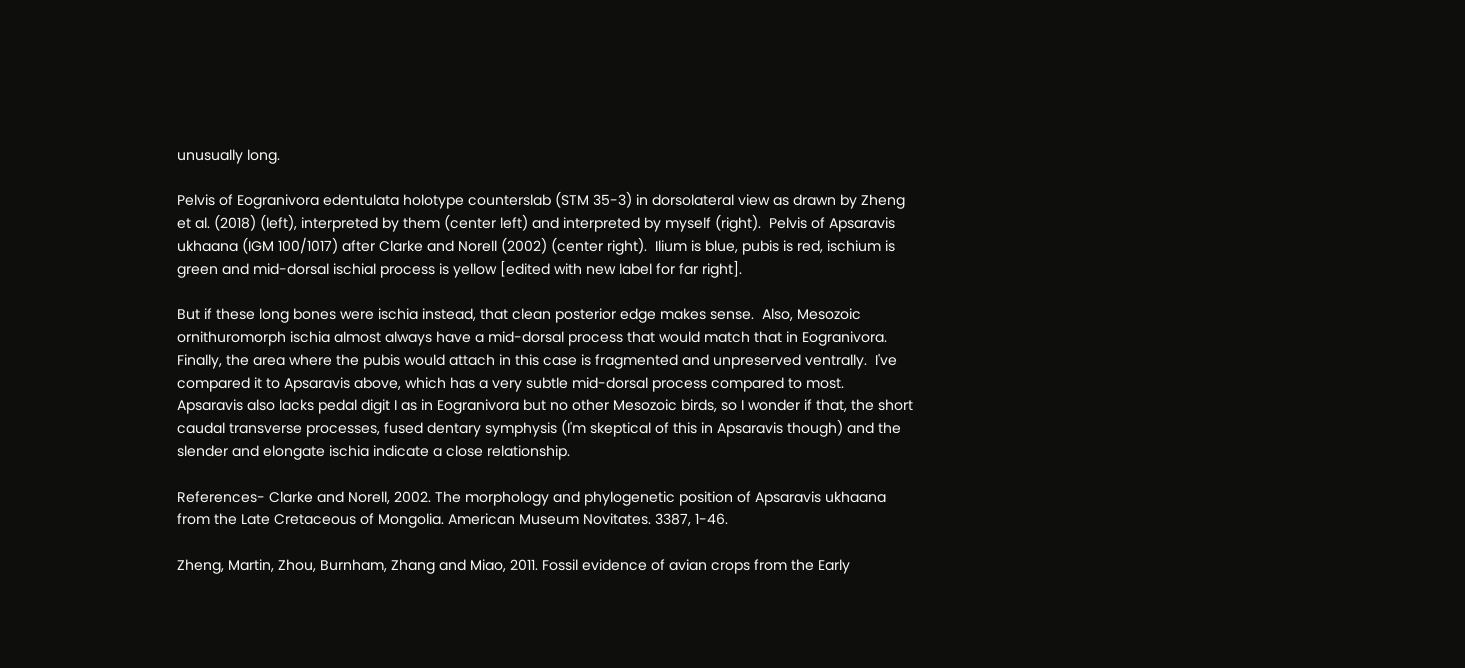unusually long.

Pelvis of Eogranivora edentulata holotype counterslab (STM 35-3) in dorsolateral view as drawn by Zheng et al. (2018) (left), interpreted by them (center left) and interpreted by myself (right).  Pelvis of Apsaravis ukhaana (IGM 100/1017) after Clarke and Norell (2002) (center right).  Ilium is blue, pubis is red, ischium is green and mid-dorsal ischial process is yellow [edited with new label for far right].

But if these long bones were ischia instead, that clean posterior edge makes sense.  Also, Mesozoic ornithuromorph ischia almost always have a mid-dorsal process that would match that in Eogranivora.  Finally, the area where the pubis would attach in this case is fragmented and unpreserved ventrally.  I've compared it to Apsaravis above, which has a very subtle mid-dorsal process compared to most.  Apsaravis also lacks pedal digit I as in Eogranivora but no other Mesozoic birds, so I wonder if that, the short caudal transverse processes, fused dentary symphysis (I'm skeptical of this in Apsaravis though) and the slender and elongate ischia indicate a close relationship.

References- Clarke and Norell, 2002. The morphology and phylogenetic position of Apsaravis ukhaana from the Late Cretaceous of Mongolia. American Museum Novitates. 3387, 1-46.

Zheng, Martin, Zhou, Burnham, Zhang and Miao, 2011. Fossil evidence of avian crops from the Early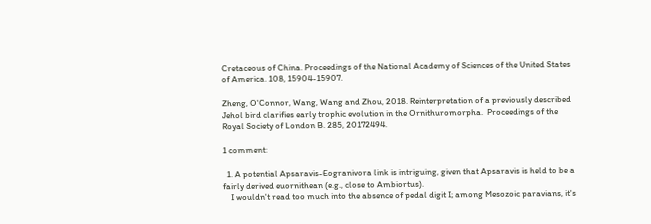Cretaceous of China. Proceedings of the National Academy of Sciences of the United States of America. 108, 15904-15907.

Zheng, O'Connor, Wang, Wang and Zhou, 2018. Reinterpretation of a previously described Jehol bird clarifies early trophic evolution in the Ornithuromorpha.  Proceedings of the Royal Society of London B. 285, 20172494.

1 comment:

  1. A potential Apsaravis-Eogranivora link is intriguing, given that Apsaravis is held to be a fairly derived euornithean (e.g., close to Ambiortus).
    I wouldn't read too much into the absence of pedal digit I; among Mesozoic paravians, it's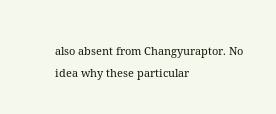also absent from Changyuraptor. No idea why these particular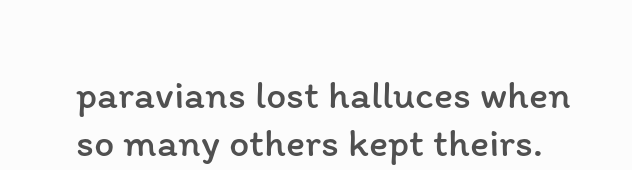paravians lost halluces when so many others kept theirs.